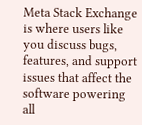Meta Stack Exchange is where users like you discuss bugs, features, and support issues that affect the software powering all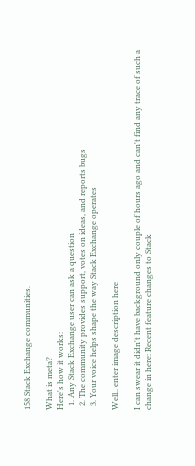158 Stack Exchange communities.

What is meta?
Here's how it works:
  1. Any Stack Exchange user can ask a question
  2. The community provides support, votes on ideas, and reports bugs
  3. Your voice helps shape the way Stack Exchange operates

Well.. enter image description here

I can swear it didn't have background only couple of hours ago and can't find any trace of such a change in here: Recent feature changes to Stack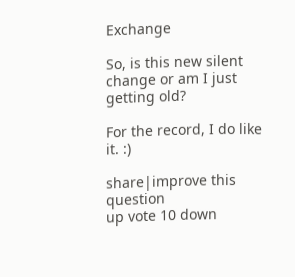Exchange

So, is this new silent change or am I just getting old?

For the record, I do like it. :)

share|improve this question
up vote 10 down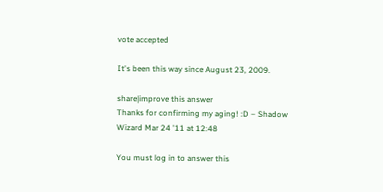vote accepted

It's been this way since August 23, 2009.

share|improve this answer
Thanks for confirming my aging! :D – Shadow Wizard Mar 24 '11 at 12:48

You must log in to answer this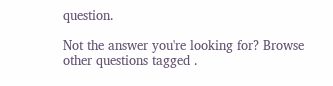question.

Not the answer you're looking for? Browse other questions tagged .